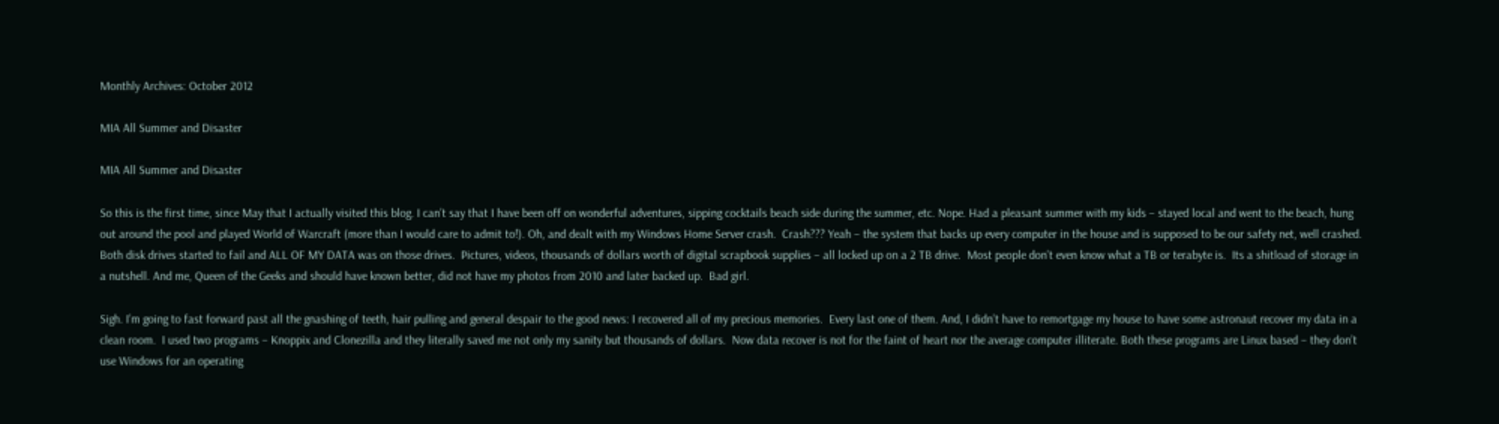Monthly Archives: October 2012

MIA All Summer and Disaster

MIA All Summer and Disaster

So this is the first time, since May that I actually visited this blog. I can’t say that I have been off on wonderful adventures, sipping cocktails beach side during the summer, etc. Nope. Had a pleasant summer with my kids – stayed local and went to the beach, hung out around the pool and played World of Warcraft (more than I would care to admit to!). Oh, and dealt with my Windows Home Server crash.  Crash??? Yeah – the system that backs up every computer in the house and is supposed to be our safety net, well crashed. Both disk drives started to fail and ALL OF MY DATA was on those drives.  Pictures, videos, thousands of dollars worth of digital scrapbook supplies – all locked up on a 2 TB drive.  Most people don’t even know what a TB or terabyte is.  Its a shitload of storage in a nutshell. And me, Queen of the Geeks and should have known better, did not have my photos from 2010 and later backed up.  Bad girl.

Sigh. I’m going to fast forward past all the gnashing of teeth, hair pulling and general despair to the good news: I recovered all of my precious memories.  Every last one of them. And, I didn’t have to remortgage my house to have some astronaut recover my data in a clean room.  I used two programs – Knoppix and Clonezilla and they literally saved me not only my sanity but thousands of dollars.  Now data recover is not for the faint of heart nor the average computer illiterate. Both these programs are Linux based – they don’t use Windows for an operating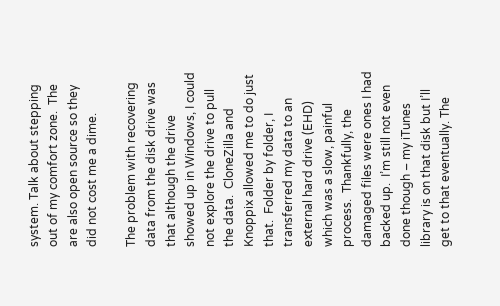system. Talk about stepping out of my comfort zone.  The are also open source so they did not cost me a dime.

The problem with recovering data from the disk drive was that although the drive showed up in Windows, I could not explore the drive to pull the data.  CloneZilla and Knoppix allowed me to do just that.  Folder by folder, I transferred my data to an external hard drive (EHD) which was a slow, painful process.  Thankfully, the damaged files were ones I had backed up.  I’m still not even done though – my iTunes library is on that disk but I’ll get to that eventually. The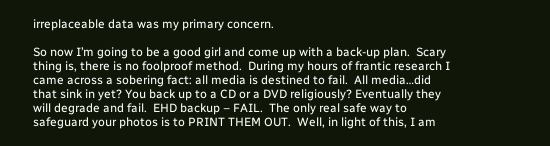irreplaceable data was my primary concern.

So now I’m going to be a good girl and come up with a back-up plan.  Scary thing is, there is no foolproof method.  During my hours of frantic research I came across a sobering fact: all media is destined to fail.  All media…did that sink in yet? You back up to a CD or a DVD religiously? Eventually they will degrade and fail.  EHD backup – FAIL.  The only real safe way to safeguard your photos is to PRINT THEM OUT.  Well, in light of this, I am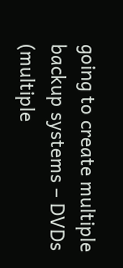going to create multiple backup systems – DVDs (multiple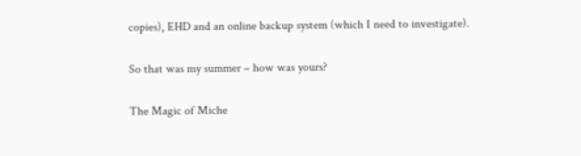copies), EHD and an online backup system (which I need to investigate).

So that was my summer – how was yours?

The Magic of Miche